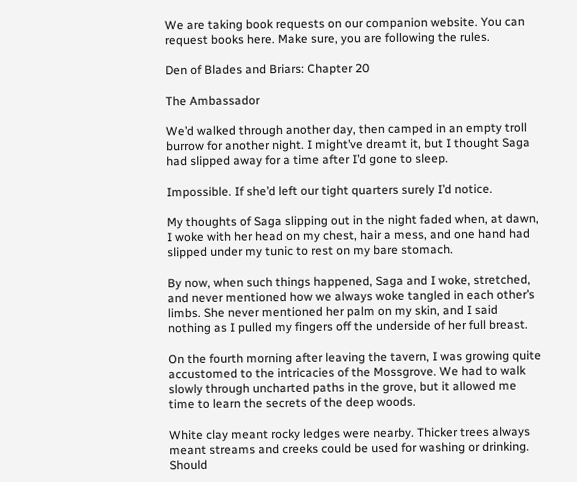We are taking book requests on our companion website. You can request books here. Make sure, you are following the rules.

Den of Blades and Briars: Chapter 20

The Ambassador

We’d walked through another day, then camped in an empty troll burrow for another night. I might’ve dreamt it, but I thought Saga had slipped away for a time after I’d gone to sleep.

Impossible. If she’d left our tight quarters surely I’d notice.

My thoughts of Saga slipping out in the night faded when, at dawn, I woke with her head on my chest, hair a mess, and one hand had slipped under my tunic to rest on my bare stomach.

By now, when such things happened, Saga and I woke, stretched, and never mentioned how we always woke tangled in each other’s limbs. She never mentioned her palm on my skin, and I said nothing as I pulled my fingers off the underside of her full breast.

On the fourth morning after leaving the tavern, I was growing quite accustomed to the intricacies of the Mossgrove. We had to walk slowly through uncharted paths in the grove, but it allowed me time to learn the secrets of the deep woods.

White clay meant rocky ledges were nearby. Thicker trees always meant streams and creeks could be used for washing or drinking. Should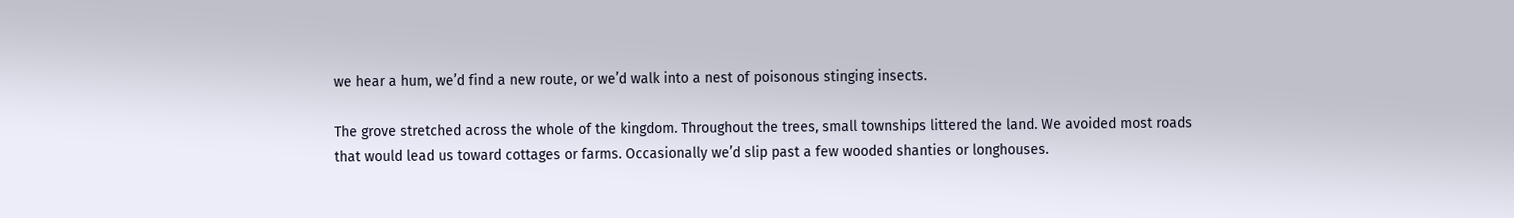we hear a hum, we’d find a new route, or we’d walk into a nest of poisonous stinging insects.

The grove stretched across the whole of the kingdom. Throughout the trees, small townships littered the land. We avoided most roads that would lead us toward cottages or farms. Occasionally we’d slip past a few wooded shanties or longhouses.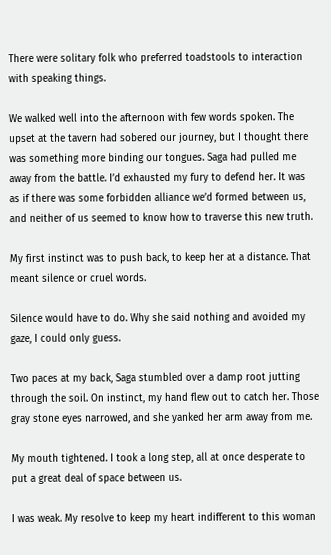There were solitary folk who preferred toadstools to interaction with speaking things.

We walked well into the afternoon with few words spoken. The upset at the tavern had sobered our journey, but I thought there was something more binding our tongues. Saga had pulled me away from the battle. I’d exhausted my fury to defend her. It was as if there was some forbidden alliance we’d formed between us, and neither of us seemed to know how to traverse this new truth.

My first instinct was to push back, to keep her at a distance. That meant silence or cruel words.

Silence would have to do. Why she said nothing and avoided my gaze, I could only guess.

Two paces at my back, Saga stumbled over a damp root jutting through the soil. On instinct, my hand flew out to catch her. Those gray stone eyes narrowed, and she yanked her arm away from me.

My mouth tightened. I took a long step, all at once desperate to put a great deal of space between us.

I was weak. My resolve to keep my heart indifferent to this woman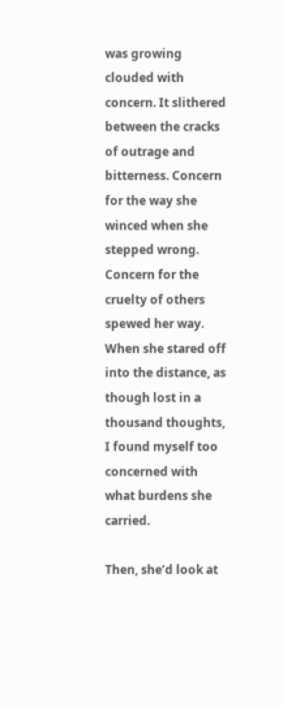was growing clouded with concern. It slithered between the cracks of outrage and bitterness. Concern for the way she winced when she stepped wrong. Concern for the cruelty of others spewed her way. When she stared off into the distance, as though lost in a thousand thoughts, I found myself too concerned with what burdens she carried.

Then, she’d look at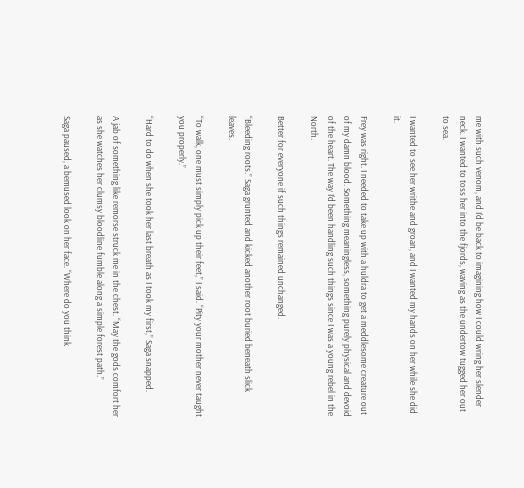me with such venom, and I’d be back to imagining how I could wring her slender neck. I wanted to toss her into the fjords, waving as the undertow tugged her out to sea.

I wanted to see her writhe and groan, and I wanted my hands on her while she did it.

Frey was right. I needed to take up with a huldra to get a meddlesome creature out of my damn blood. Something meaningless, something purely physical and devoid of the heart. The way I’d been handling such things since I was a young rebel in the North.

Better for everyone if such things remained unchanged.

“Bleeding roots.” Saga grunted and kicked another root buried beneath slick leaves.

“To walk, one must simply pick up their feet,” I said. “Pity your mother never taught you properly.”

“Hard to do when she took her last breath as I took my first,” Saga snapped.

A jab of something like remorse struck me in the chest. “May the gods comfort her as she watches her clumsy bloodline fumble along a simple forest path.”

Saga paused, a bemused look on her face. “Where do you think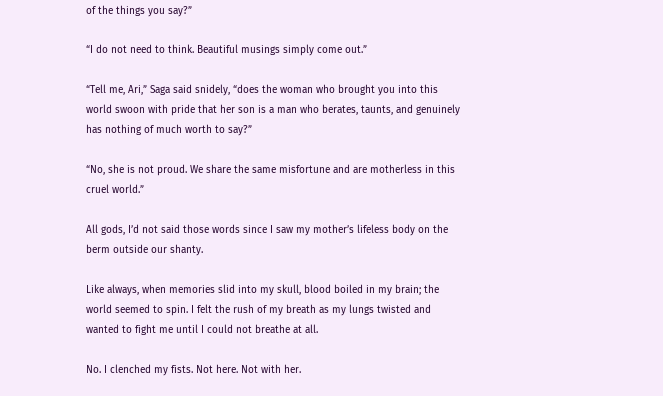of the things you say?”

“I do not need to think. Beautiful musings simply come out.”

“Tell me, Ari,” Saga said snidely, “does the woman who brought you into this world swoon with pride that her son is a man who berates, taunts, and genuinely has nothing of much worth to say?”

“No, she is not proud. We share the same misfortune and are motherless in this cruel world.”

All gods, I’d not said those words since I saw my mother’s lifeless body on the berm outside our shanty.

Like always, when memories slid into my skull, blood boiled in my brain; the world seemed to spin. I felt the rush of my breath as my lungs twisted and wanted to fight me until I could not breathe at all.

No. I clenched my fists. Not here. Not with her.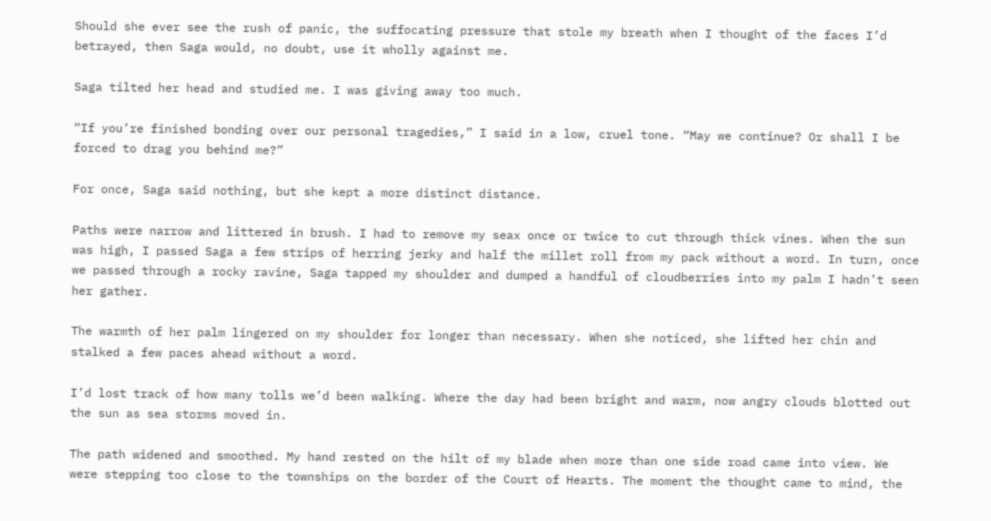Should she ever see the rush of panic, the suffocating pressure that stole my breath when I thought of the faces I’d betrayed, then Saga would, no doubt, use it wholly against me.

Saga tilted her head and studied me. I was giving away too much.

“If you’re finished bonding over our personal tragedies,” I said in a low, cruel tone. “May we continue? Or shall I be forced to drag you behind me?”

For once, Saga said nothing, but she kept a more distinct distance.

Paths were narrow and littered in brush. I had to remove my seax once or twice to cut through thick vines. When the sun was high, I passed Saga a few strips of herring jerky and half the millet roll from my pack without a word. In turn, once we passed through a rocky ravine, Saga tapped my shoulder and dumped a handful of cloudberries into my palm I hadn’t seen her gather.

The warmth of her palm lingered on my shoulder for longer than necessary. When she noticed, she lifted her chin and stalked a few paces ahead without a word.

I’d lost track of how many tolls we’d been walking. Where the day had been bright and warm, now angry clouds blotted out the sun as sea storms moved in.

The path widened and smoothed. My hand rested on the hilt of my blade when more than one side road came into view. We were stepping too close to the townships on the border of the Court of Hearts. The moment the thought came to mind, the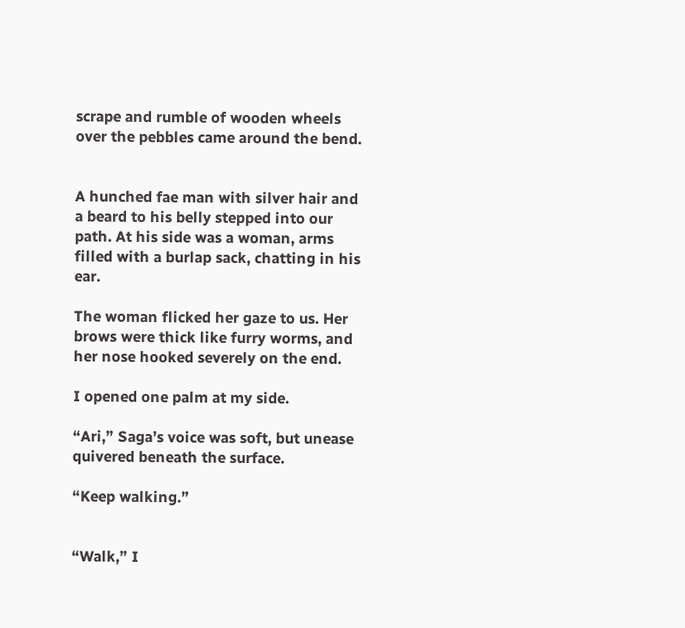scrape and rumble of wooden wheels over the pebbles came around the bend.


A hunched fae man with silver hair and a beard to his belly stepped into our path. At his side was a woman, arms filled with a burlap sack, chatting in his ear.

The woman flicked her gaze to us. Her brows were thick like furry worms, and her nose hooked severely on the end.

I opened one palm at my side.

“Ari,” Saga’s voice was soft, but unease quivered beneath the surface.

“Keep walking.”


“Walk,” I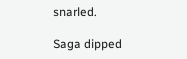snarled.

Saga dipped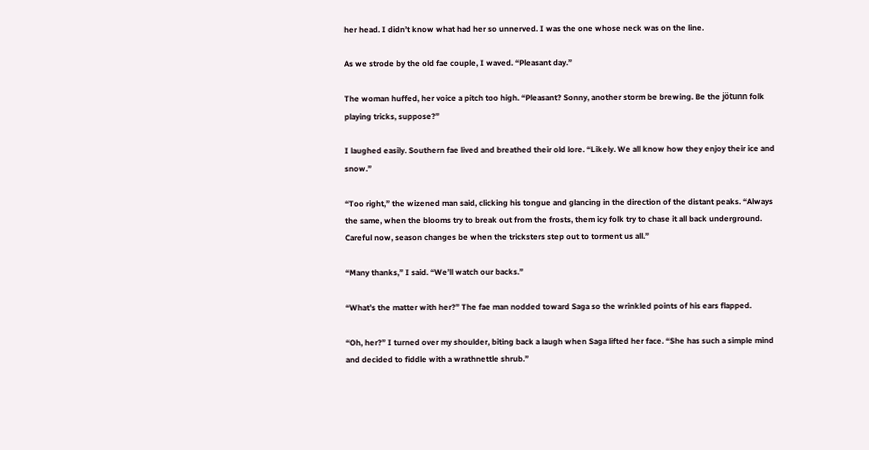her head. I didn’t know what had her so unnerved. I was the one whose neck was on the line.

As we strode by the old fae couple, I waved. “Pleasant day.”

The woman huffed, her voice a pitch too high. “Pleasant? Sonny, another storm be brewing. Be the jötunn folk playing tricks, suppose?”

I laughed easily. Southern fae lived and breathed their old lore. “Likely. We all know how they enjoy their ice and snow.”

“Too right,” the wizened man said, clicking his tongue and glancing in the direction of the distant peaks. “Always the same, when the blooms try to break out from the frosts, them icy folk try to chase it all back underground. Careful now, season changes be when the tricksters step out to torment us all.”

“Many thanks,” I said. “We’ll watch our backs.”

“What’s the matter with her?” The fae man nodded toward Saga so the wrinkled points of his ears flapped.

“Oh, her?” I turned over my shoulder, biting back a laugh when Saga lifted her face. “She has such a simple mind and decided to fiddle with a wrathnettle shrub.”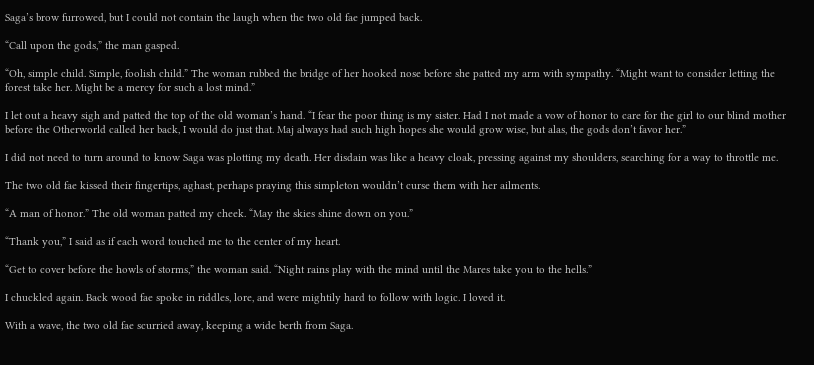Saga’s brow furrowed, but I could not contain the laugh when the two old fae jumped back.

“Call upon the gods,” the man gasped.

“Oh, simple child. Simple, foolish child.” The woman rubbed the bridge of her hooked nose before she patted my arm with sympathy. “Might want to consider letting the forest take her. Might be a mercy for such a lost mind.”

I let out a heavy sigh and patted the top of the old woman’s hand. “I fear the poor thing is my sister. Had I not made a vow of honor to care for the girl to our blind mother before the Otherworld called her back, I would do just that. Maj always had such high hopes she would grow wise, but alas, the gods don’t favor her.”

I did not need to turn around to know Saga was plotting my death. Her disdain was like a heavy cloak, pressing against my shoulders, searching for a way to throttle me.

The two old fae kissed their fingertips, aghast, perhaps praying this simpleton wouldn’t curse them with her ailments.

“A man of honor.” The old woman patted my cheek. “May the skies shine down on you.”

“Thank you,” I said as if each word touched me to the center of my heart.

“Get to cover before the howls of storms,” the woman said. “Night rains play with the mind until the Mares take you to the hells.”

I chuckled again. Back wood fae spoke in riddles, lore, and were mightily hard to follow with logic. I loved it.

With a wave, the two old fae scurried away, keeping a wide berth from Saga.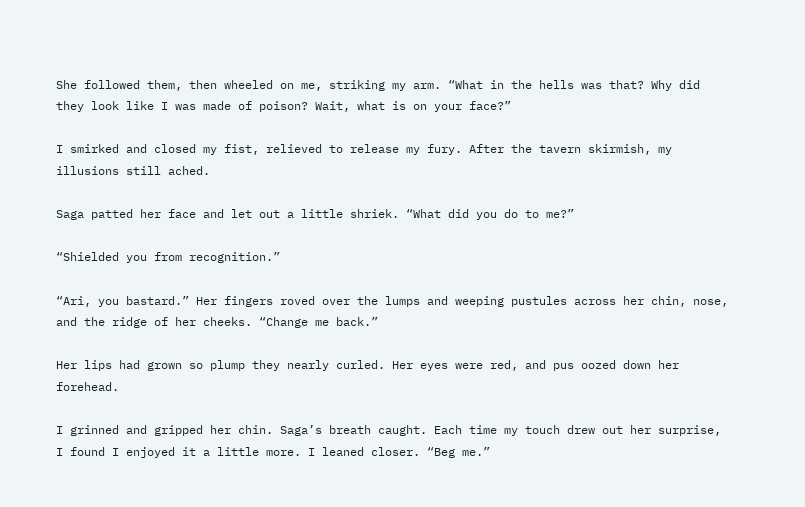She followed them, then wheeled on me, striking my arm. “What in the hells was that? Why did they look like I was made of poison? Wait, what is on your face?”

I smirked and closed my fist, relieved to release my fury. After the tavern skirmish, my illusions still ached.

Saga patted her face and let out a little shriek. “What did you do to me?”

“Shielded you from recognition.”

“Ari, you bastard.” Her fingers roved over the lumps and weeping pustules across her chin, nose, and the ridge of her cheeks. “Change me back.”

Her lips had grown so plump they nearly curled. Her eyes were red, and pus oozed down her forehead.

I grinned and gripped her chin. Saga’s breath caught. Each time my touch drew out her surprise, I found I enjoyed it a little more. I leaned closer. “Beg me.”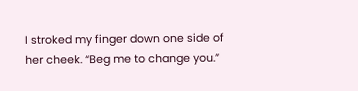I stroked my finger down one side of her cheek. “Beg me to change you.”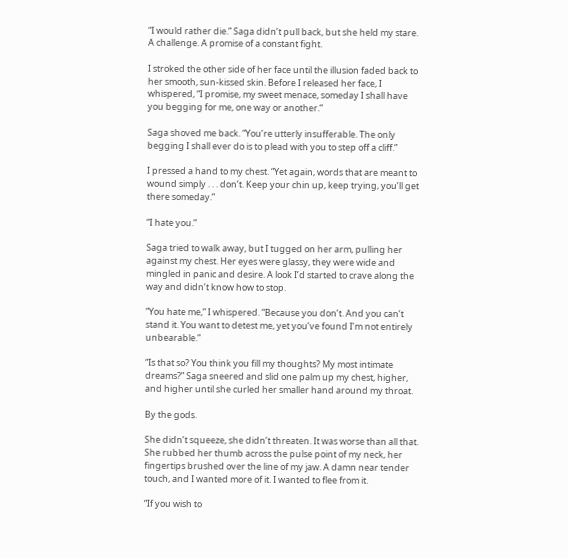“I would rather die.” Saga didn’t pull back, but she held my stare. A challenge. A promise of a constant fight.

I stroked the other side of her face until the illusion faded back to her smooth, sun-kissed skin. Before I released her face, I whispered, “I promise, my sweet menace, someday I shall have you begging for me, one way or another.”

Saga shoved me back. “You’re utterly insufferable. The only begging I shall ever do is to plead with you to step off a cliff.”

I pressed a hand to my chest. “Yet again, words that are meant to wound simply . . . don’t. Keep your chin up, keep trying, you’ll get there someday.”

“I hate you.”

Saga tried to walk away, but I tugged on her arm, pulling her against my chest. Her eyes were glassy, they were wide and mingled in panic and desire. A look I’d started to crave along the way and didn’t know how to stop.

“You hate me,” I whispered. “Because you don’t. And you can’t stand it. You want to detest me, yet you’ve found I’m not entirely unbearable.”

“Is that so? You think you fill my thoughts? My most intimate dreams?” Saga sneered and slid one palm up my chest, higher, and higher until she curled her smaller hand around my throat.

By the gods.

She didn’t squeeze, she didn’t threaten. It was worse than all that. She rubbed her thumb across the pulse point of my neck, her fingertips brushed over the line of my jaw. A damn near tender touch, and I wanted more of it. I wanted to flee from it.

“If you wish to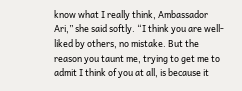know what I really think, Ambassador Ari,” she said softly. “I think you are well-liked by others, no mistake. But the reason you taunt me, trying to get me to admit I think of you at all, is because it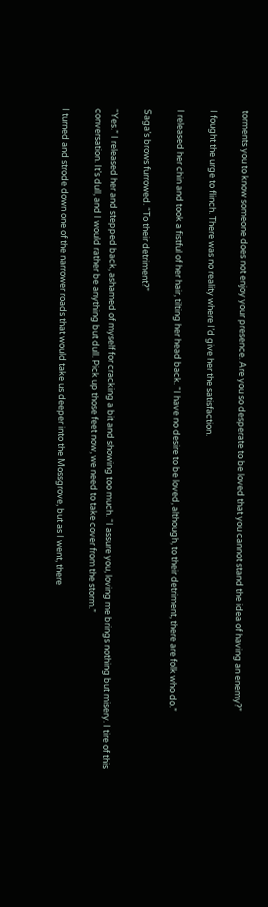torments you to know someone does not enjoy your presence. Are you so desperate to be loved that you cannot stand the idea of having an enemy?”

I fought the urge to flinch. There was no reality where I’d give her the satisfaction.

I released her chin and took a fistful of her hair, tilting her head back. “I have no desire to be loved, although, to their detriment, there are folk who do.”

Saga’s brows furrowed. “To their detriment?”

“Yes.” I released her and stepped back, ashamed of myself for cracking a bit and showing too much. “I assure you, loving me brings nothing but misery. I tire of this conversation. It’s dull, and I would rather be anything but dull. Pick up those feet now, we need to take cover from the storm.”

I turned and strode down one of the narrower roads that would take us deeper into the Mossgrove, but as I went, there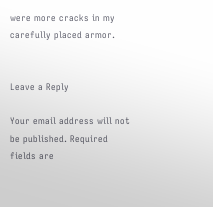were more cracks in my carefully placed armor.


Leave a Reply

Your email address will not be published. Required fields are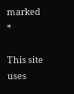marked *

This site uses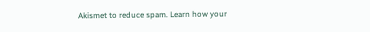Akismet to reduce spam. Learn how your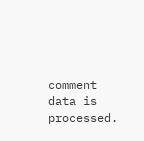comment data is processed.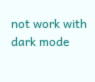not work with dark mode